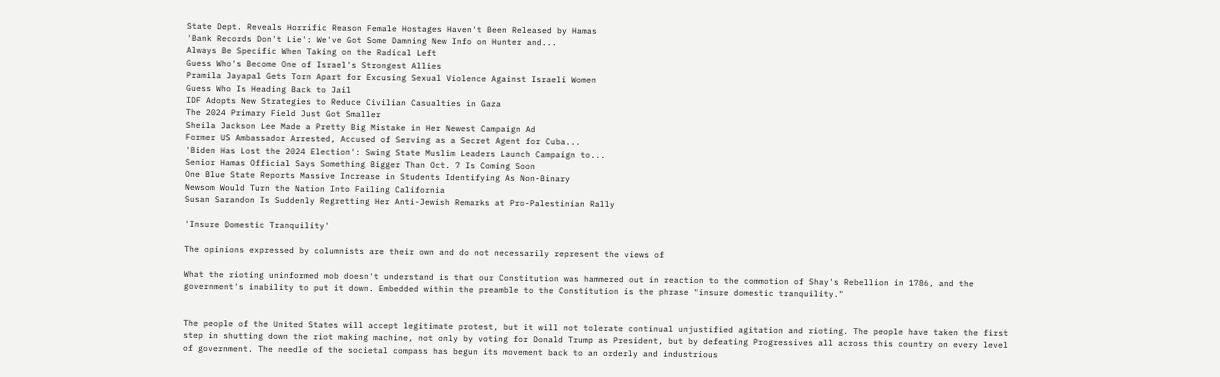State Dept. Reveals Horrific Reason Female Hostages Haven't Been Released by Hamas
'Bank Records Don't Lie': We've Got Some Damning New Info on Hunter and...
Always Be Specific When Taking on the Radical Left
Guess Who's Become One of Israel's Strongest Allies
Pramila Jayapal Gets Torn Apart for Excusing Sexual Violence Against Israeli Women
Guess Who Is Heading Back to Jail
IDF Adopts New Strategies to Reduce Civilian Casualties in Gaza
The 2024 Primary Field Just Got Smaller
Sheila Jackson Lee Made a Pretty Big Mistake in Her Newest Campaign Ad
Former US Ambassador Arrested, Accused of Serving as a Secret Agent for Cuba...
'Biden Has Lost the 2024 Election': Swing State Muslim Leaders Launch Campaign to...
Senior Hamas Official Says Something Bigger Than Oct. 7 Is Coming Soon
One Blue State Reports Massive Increase in Students Identifying As Non-Binary
Newsom Would Turn the Nation Into Failing California
Susan Sarandon Is Suddenly Regretting Her Anti-Jewish Remarks at Pro-Palestinian Rally

'Insure Domestic Tranquility'

The opinions expressed by columnists are their own and do not necessarily represent the views of

What the rioting uninformed mob doesn't understand is that our Constitution was hammered out in reaction to the commotion of Shay's Rebellion in 1786, and the government's inability to put it down. Embedded within the preamble to the Constitution is the phrase "insure domestic tranquility."


The people of the United States will accept legitimate protest, but it will not tolerate continual unjustified agitation and rioting. The people have taken the first step in shutting down the riot making machine, not only by voting for Donald Trump as President, but by defeating Progressives all across this country on every level of government. The needle of the societal compass has begun its movement back to an orderly and industrious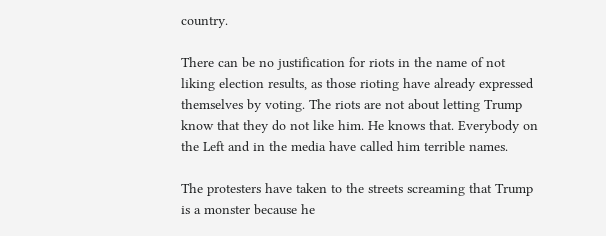country.

There can be no justification for riots in the name of not liking election results, as those rioting have already expressed themselves by voting. The riots are not about letting Trump know that they do not like him. He knows that. Everybody on the Left and in the media have called him terrible names.

The protesters have taken to the streets screaming that Trump is a monster because he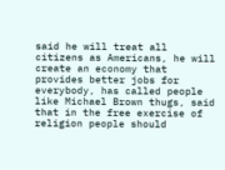said he will treat all citizens as Americans, he will create an economy that provides better jobs for everybody, has called people like Michael Brown thugs, said that in the free exercise of religion people should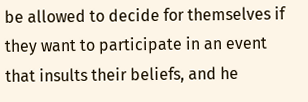be allowed to decide for themselves if they want to participate in an event that insults their beliefs, and he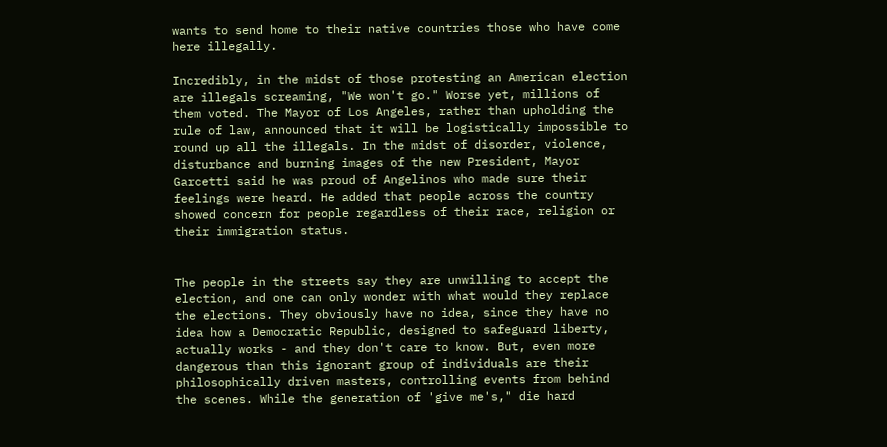wants to send home to their native countries those who have come here illegally.

Incredibly, in the midst of those protesting an American election are illegals screaming, "We won't go." Worse yet, millions of them voted. The Mayor of Los Angeles, rather than upholding the rule of law, announced that it will be logistically impossible to round up all the illegals. In the midst of disorder, violence, disturbance and burning images of the new President, Mayor Garcetti said he was proud of Angelinos who made sure their feelings were heard. He added that people across the country showed concern for people regardless of their race, religion or their immigration status.


The people in the streets say they are unwilling to accept the election, and one can only wonder with what would they replace the elections. They obviously have no idea, since they have no idea how a Democratic Republic, designed to safeguard liberty, actually works - and they don't care to know. But, even more dangerous than this ignorant group of individuals are their philosophically driven masters, controlling events from behind the scenes. While the generation of 'give me's," die hard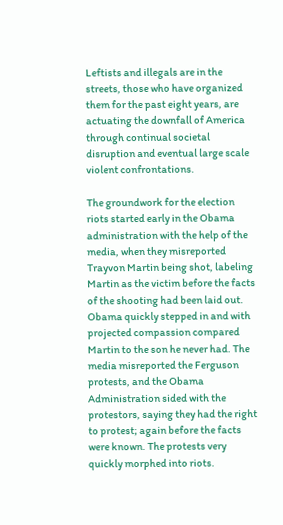Leftists and illegals are in the streets, those who have organized them for the past eight years, are actuating the downfall of America through continual societal disruption and eventual large scale violent confrontations.

The groundwork for the election riots started early in the Obama administration with the help of the media, when they misreported Trayvon Martin being shot, labeling Martin as the victim before the facts of the shooting had been laid out. Obama quickly stepped in and with projected compassion compared Martin to the son he never had. The media misreported the Ferguson protests, and the Obama Administration sided with the protestors, saying they had the right to protest; again before the facts were known. The protests very quickly morphed into riots.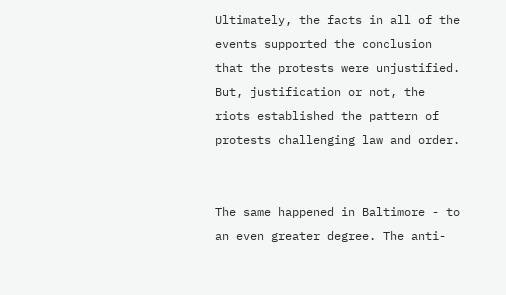Ultimately, the facts in all of the events supported the conclusion that the protests were unjustified. But, justification or not, the riots established the pattern of protests challenging law and order.


The same happened in Baltimore - to an even greater degree. The anti-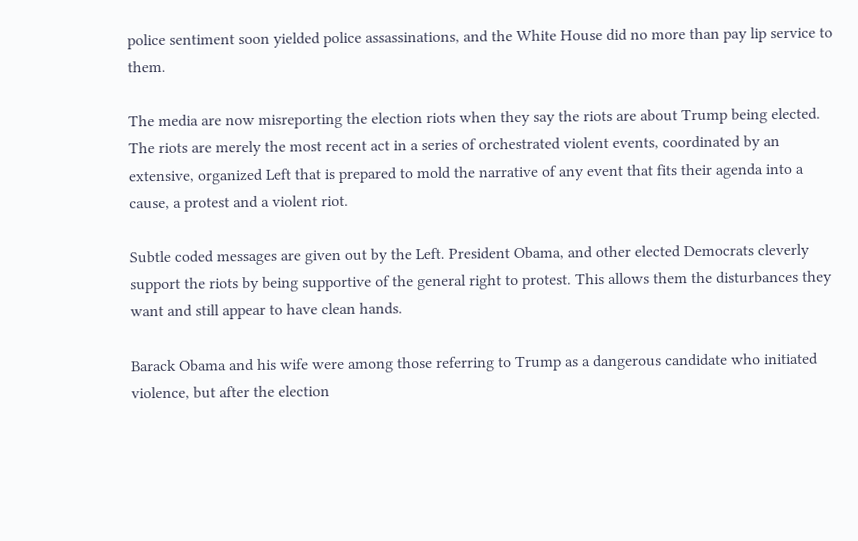police sentiment soon yielded police assassinations, and the White House did no more than pay lip service to them.

The media are now misreporting the election riots when they say the riots are about Trump being elected. The riots are merely the most recent act in a series of orchestrated violent events, coordinated by an extensive, organized Left that is prepared to mold the narrative of any event that fits their agenda into a cause, a protest and a violent riot.

Subtle coded messages are given out by the Left. President Obama, and other elected Democrats cleverly support the riots by being supportive of the general right to protest. This allows them the disturbances they want and still appear to have clean hands.

Barack Obama and his wife were among those referring to Trump as a dangerous candidate who initiated violence, but after the election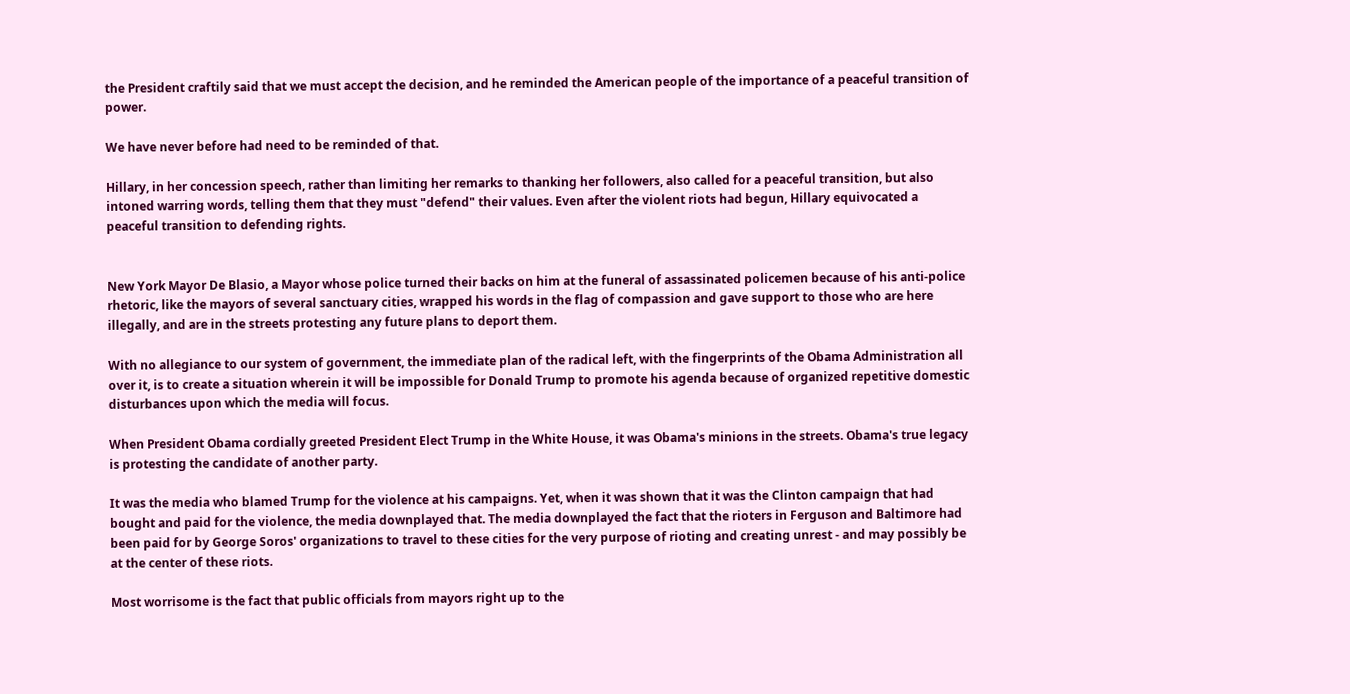the President craftily said that we must accept the decision, and he reminded the American people of the importance of a peaceful transition of power.

We have never before had need to be reminded of that.

Hillary, in her concession speech, rather than limiting her remarks to thanking her followers, also called for a peaceful transition, but also intoned warring words, telling them that they must "defend" their values. Even after the violent riots had begun, Hillary equivocated a peaceful transition to defending rights.


New York Mayor De Blasio, a Mayor whose police turned their backs on him at the funeral of assassinated policemen because of his anti-police rhetoric, like the mayors of several sanctuary cities, wrapped his words in the flag of compassion and gave support to those who are here illegally, and are in the streets protesting any future plans to deport them.

With no allegiance to our system of government, the immediate plan of the radical left, with the fingerprints of the Obama Administration all over it, is to create a situation wherein it will be impossible for Donald Trump to promote his agenda because of organized repetitive domestic disturbances upon which the media will focus.

When President Obama cordially greeted President Elect Trump in the White House, it was Obama's minions in the streets. Obama's true legacy is protesting the candidate of another party.

It was the media who blamed Trump for the violence at his campaigns. Yet, when it was shown that it was the Clinton campaign that had bought and paid for the violence, the media downplayed that. The media downplayed the fact that the rioters in Ferguson and Baltimore had been paid for by George Soros' organizations to travel to these cities for the very purpose of rioting and creating unrest - and may possibly be at the center of these riots.

Most worrisome is the fact that public officials from mayors right up to the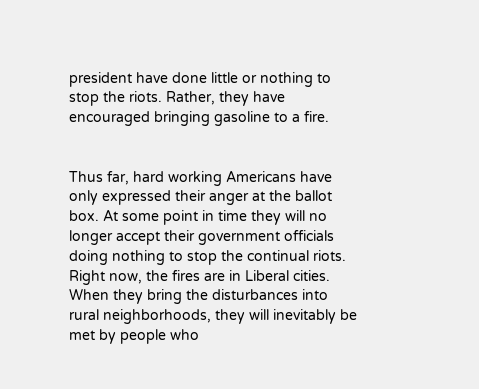president have done little or nothing to stop the riots. Rather, they have encouraged bringing gasoline to a fire.


Thus far, hard working Americans have only expressed their anger at the ballot box. At some point in time they will no longer accept their government officials doing nothing to stop the continual riots. Right now, the fires are in Liberal cities. When they bring the disturbances into rural neighborhoods, they will inevitably be met by people who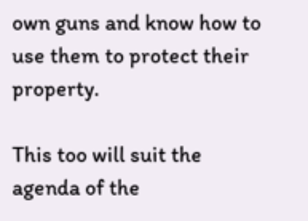own guns and know how to use them to protect their property.

This too will suit the agenda of the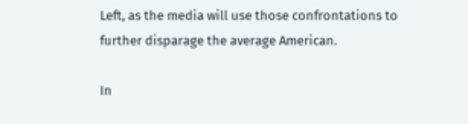Left, as the media will use those confrontations to further disparage the average American.

In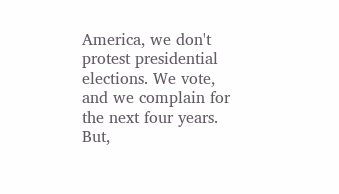America, we don't protest presidential elections. We vote, and we complain for the next four years. But,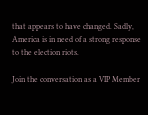that appears to have changed. Sadly, America is in need of a strong response to the election riots.

Join the conversation as a VIP Member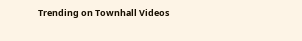Trending on Townhall Videos